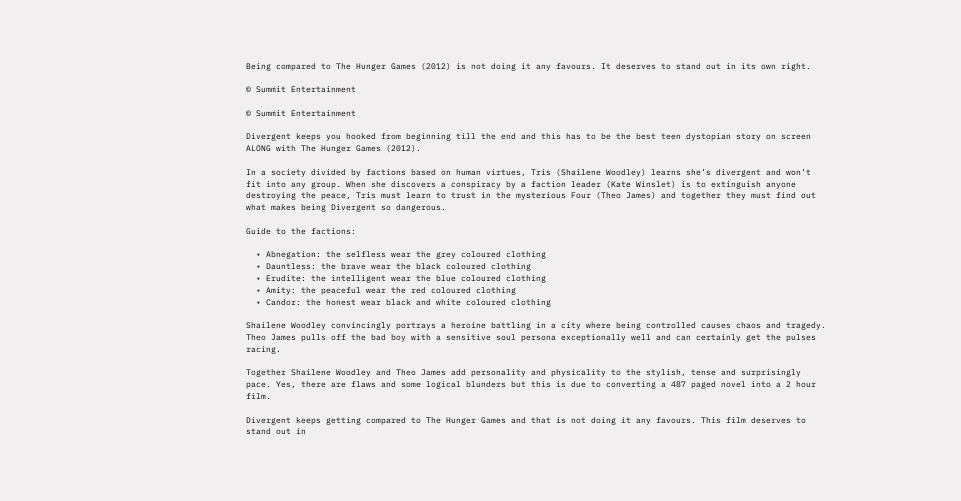Being compared to The Hunger Games (2012) is not doing it any favours. It deserves to stand out in its own right.

© Summit Entertainment

© Summit Entertainment

Divergent keeps you hooked from beginning till the end and this has to be the best teen dystopian story on screen ALONG with The Hunger Games (2012).

In a society divided by factions based on human virtues, Tris (Shailene Woodley) learns she’s divergent and won’t fit into any group. When she discovers a conspiracy by a faction leader (Kate Winslet) is to extinguish anyone destroying the peace, Tris must learn to trust in the mysterious Four (Theo James) and together they must find out what makes being Divergent so dangerous.

Guide to the factions:

  • Abnegation: the selfless wear the grey coloured clothing
  • Dauntless: the brave wear the black coloured clothing
  • Erudite: the intelligent wear the blue coloured clothing
  • Amity: the peaceful wear the red coloured clothing
  • Candor: the honest wear black and white coloured clothing

Shailene Woodley convincingly portrays a heroine battling in a city where being controlled causes chaos and tragedy. Theo James pulls off the bad boy with a sensitive soul persona exceptionally well and can certainly get the pulses racing.

Together Shailene Woodley and Theo James add personality and physicality to the stylish, tense and surprisingly pace. Yes, there are flaws and some logical blunders but this is due to converting a 487 paged novel into a 2 hour film.

Divergent keeps getting compared to The Hunger Games and that is not doing it any favours. This film deserves to stand out in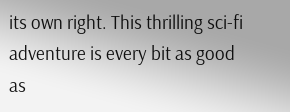its own right. This thrilling sci-fi adventure is every bit as good as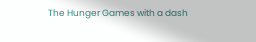The Hunger Games with a dash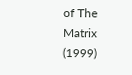of The Matrix (1999)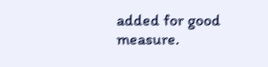added for good measure.